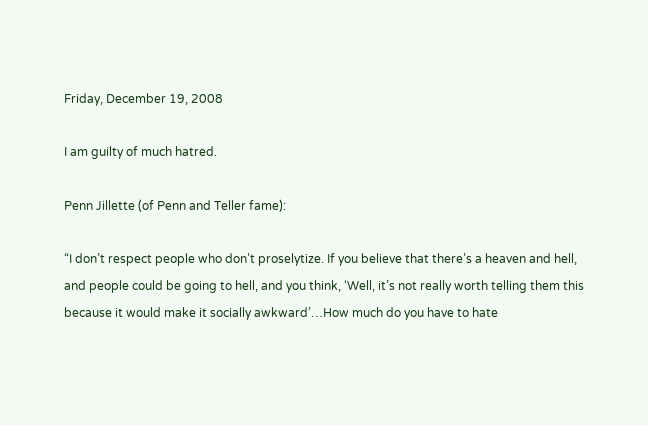Friday, December 19, 2008

I am guilty of much hatred.

Penn Jillette (of Penn and Teller fame):

“I don’t respect people who don’t proselytize. If you believe that there’s a heaven and hell, and people could be going to hell, and you think, ‘Well, it’s not really worth telling them this because it would make it socially awkward’…How much do you have to hate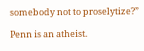somebody not to proselytize?”

Penn is an atheist.